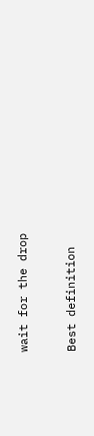wait for the drop

Best definition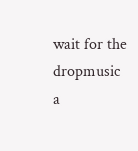wait for the dropmusic
a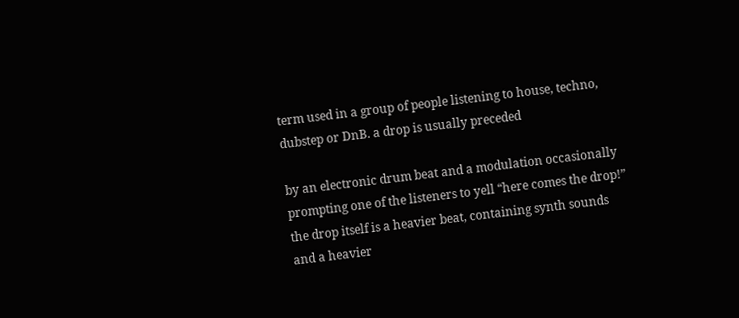term used in a group of people listening to house, techno, dubstep or DnB. a drop is usually preceded

by an electronic drum beat and a modulation occasionally prompting one of the listeners to yell “here comes the drop!” the drop itself is a heavier beat, containing synth sounds and a heavier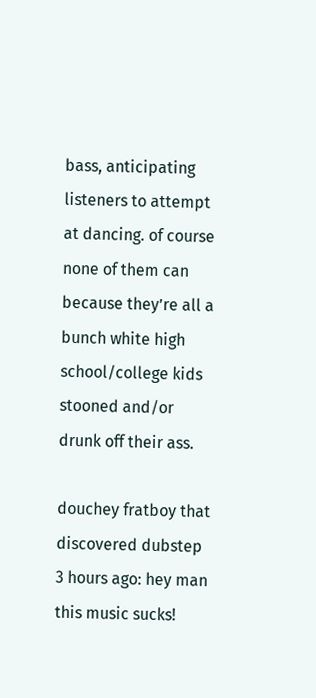bass, anticipating listeners to attempt at dancing. of course none of them can because they’re all a bunch white high school/college kids stooned and/or drunk off their ass.

douchey fratboy that discovered dubstep 3 hours ago: hey man this music sucks!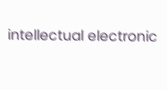intellectual electronic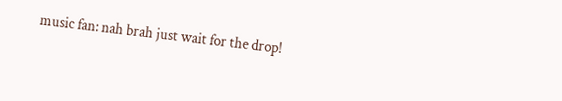music fan: nah brah just wait for the drop!